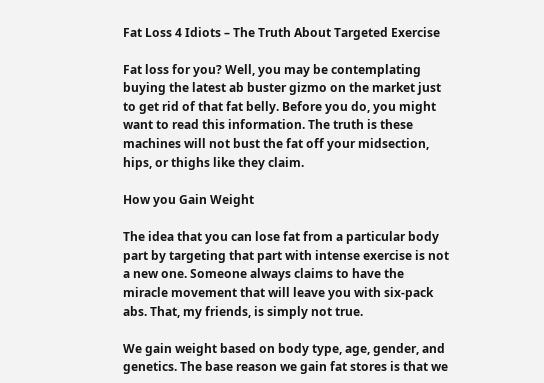Fat Loss 4 Idiots – The Truth About Targeted Exercise

Fat loss for you? Well, you may be contemplating buying the latest ab buster gizmo on the market just to get rid of that fat belly. Before you do, you might want to read this information. The truth is these machines will not bust the fat off your midsection, hips, or thighs like they claim.

How you Gain Weight

The idea that you can lose fat from a particular body part by targeting that part with intense exercise is not a new one. Someone always claims to have the miracle movement that will leave you with six-pack abs. That, my friends, is simply not true.

We gain weight based on body type, age, gender, and genetics. The base reason we gain fat stores is that we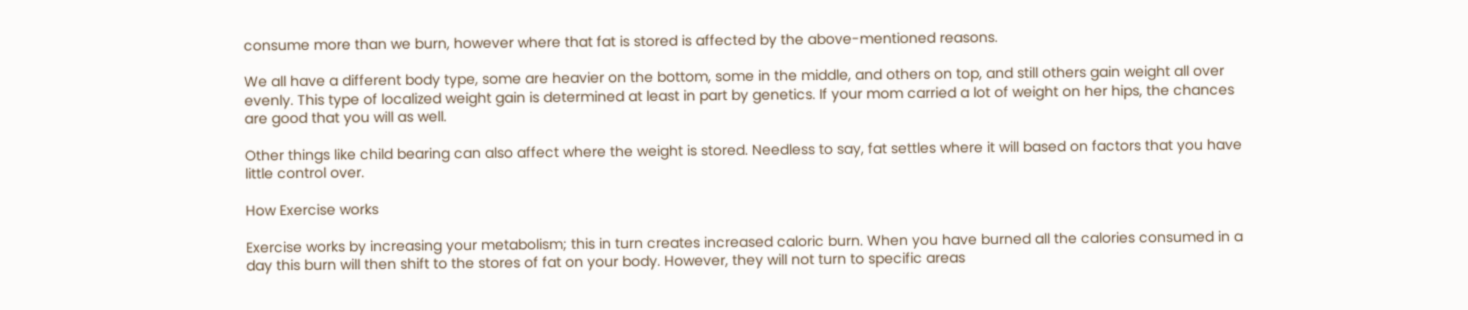consume more than we burn, however where that fat is stored is affected by the above-mentioned reasons.

We all have a different body type, some are heavier on the bottom, some in the middle, and others on top, and still others gain weight all over evenly. This type of localized weight gain is determined at least in part by genetics. If your mom carried a lot of weight on her hips, the chances are good that you will as well.

Other things like child bearing can also affect where the weight is stored. Needless to say, fat settles where it will based on factors that you have little control over.

How Exercise works

Exercise works by increasing your metabolism; this in turn creates increased caloric burn. When you have burned all the calories consumed in a day this burn will then shift to the stores of fat on your body. However, they will not turn to specific areas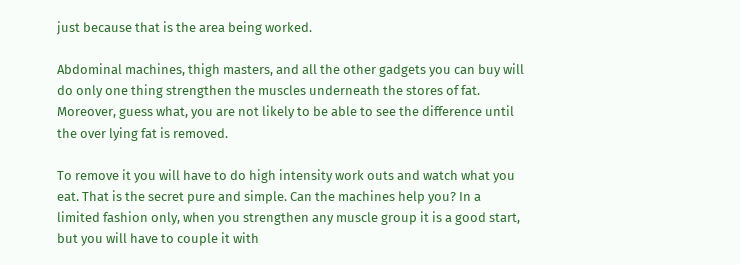just because that is the area being worked.

Abdominal machines, thigh masters, and all the other gadgets you can buy will do only one thing strengthen the muscles underneath the stores of fat. Moreover, guess what, you are not likely to be able to see the difference until the over lying fat is removed.

To remove it you will have to do high intensity work outs and watch what you eat. That is the secret pure and simple. Can the machines help you? In a limited fashion only, when you strengthen any muscle group it is a good start, but you will have to couple it with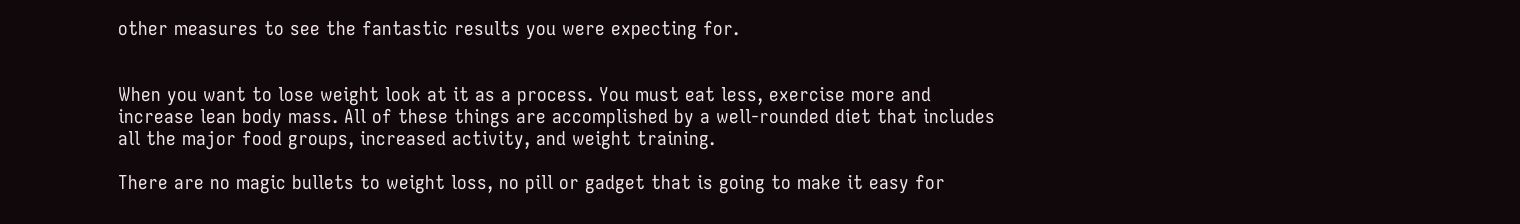other measures to see the fantastic results you were expecting for.


When you want to lose weight look at it as a process. You must eat less, exercise more and increase lean body mass. All of these things are accomplished by a well-rounded diet that includes all the major food groups, increased activity, and weight training.

There are no magic bullets to weight loss, no pill or gadget that is going to make it easy for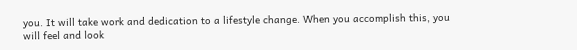you. It will take work and dedication to a lifestyle change. When you accomplish this, you will feel and look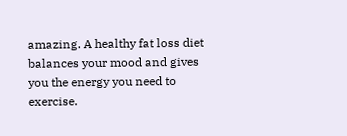amazing. A healthy fat loss diet balances your mood and gives you the energy you need to exercise.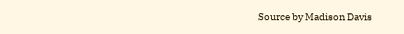Source by Madison Davis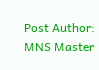Post Author: MNS Master